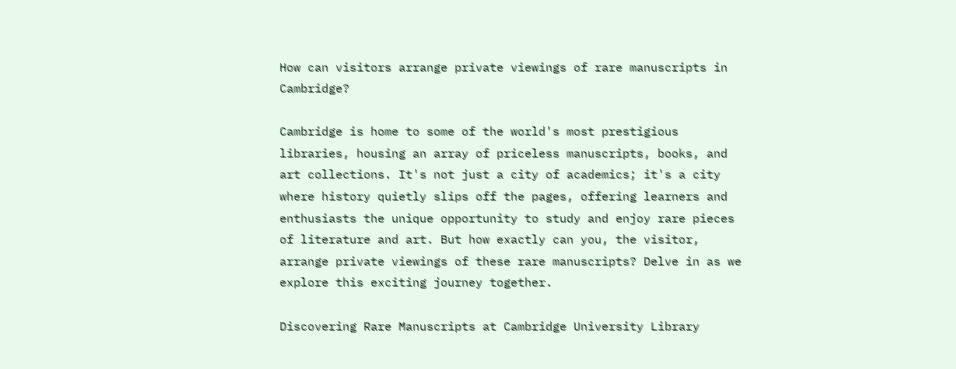How can visitors arrange private viewings of rare manuscripts in Cambridge?

Cambridge is home to some of the world's most prestigious libraries, housing an array of priceless manuscripts, books, and art collections. It's not just a city of academics; it's a city where history quietly slips off the pages, offering learners and enthusiasts the unique opportunity to study and enjoy rare pieces of literature and art. But how exactly can you, the visitor, arrange private viewings of these rare manuscripts? Delve in as we explore this exciting journey together.

Discovering Rare Manuscripts at Cambridge University Library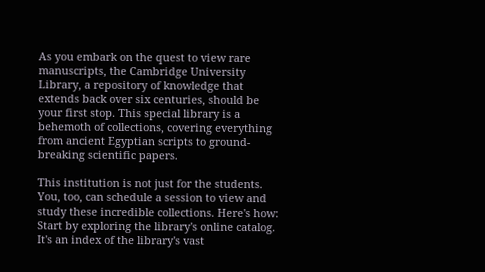As you embark on the quest to view rare manuscripts, the Cambridge University Library, a repository of knowledge that extends back over six centuries, should be your first stop. This special library is a behemoth of collections, covering everything from ancient Egyptian scripts to ground-breaking scientific papers.

This institution is not just for the students. You, too, can schedule a session to view and study these incredible collections. Here's how: Start by exploring the library's online catalog. It's an index of the library's vast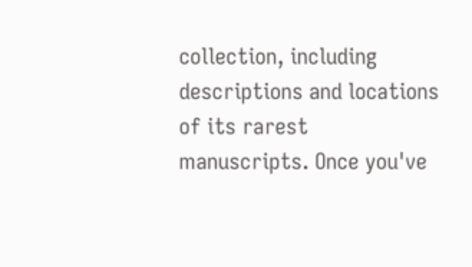collection, including descriptions and locations of its rarest manuscripts. Once you've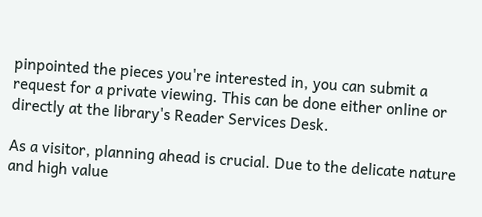pinpointed the pieces you're interested in, you can submit a request for a private viewing. This can be done either online or directly at the library's Reader Services Desk.

As a visitor, planning ahead is crucial. Due to the delicate nature and high value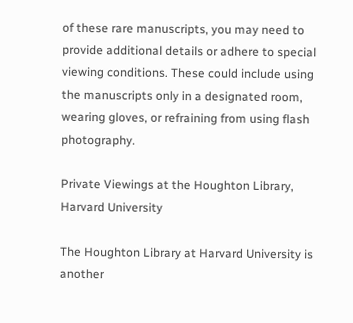of these rare manuscripts, you may need to provide additional details or adhere to special viewing conditions. These could include using the manuscripts only in a designated room, wearing gloves, or refraining from using flash photography.

Private Viewings at the Houghton Library, Harvard University

The Houghton Library at Harvard University is another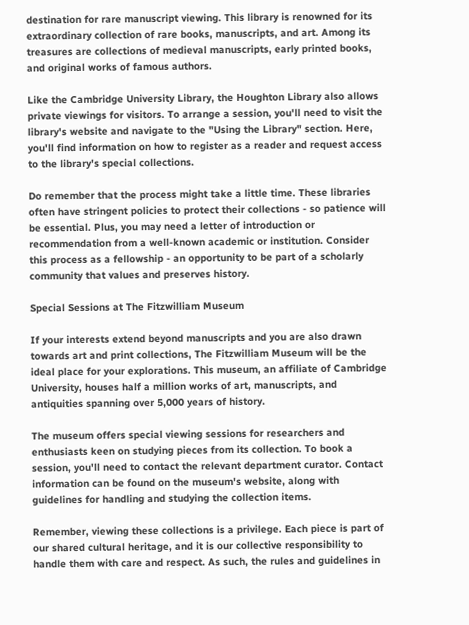destination for rare manuscript viewing. This library is renowned for its extraordinary collection of rare books, manuscripts, and art. Among its treasures are collections of medieval manuscripts, early printed books, and original works of famous authors.

Like the Cambridge University Library, the Houghton Library also allows private viewings for visitors. To arrange a session, you'll need to visit the library's website and navigate to the "Using the Library" section. Here, you'll find information on how to register as a reader and request access to the library's special collections.

Do remember that the process might take a little time. These libraries often have stringent policies to protect their collections - so patience will be essential. Plus, you may need a letter of introduction or recommendation from a well-known academic or institution. Consider this process as a fellowship - an opportunity to be part of a scholarly community that values and preserves history.

Special Sessions at The Fitzwilliam Museum

If your interests extend beyond manuscripts and you are also drawn towards art and print collections, The Fitzwilliam Museum will be the ideal place for your explorations. This museum, an affiliate of Cambridge University, houses half a million works of art, manuscripts, and antiquities spanning over 5,000 years of history.

The museum offers special viewing sessions for researchers and enthusiasts keen on studying pieces from its collection. To book a session, you'll need to contact the relevant department curator. Contact information can be found on the museum's website, along with guidelines for handling and studying the collection items.

Remember, viewing these collections is a privilege. Each piece is part of our shared cultural heritage, and it is our collective responsibility to handle them with care and respect. As such, the rules and guidelines in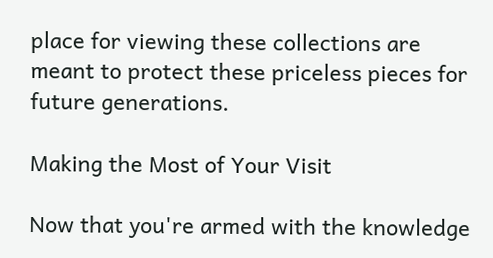place for viewing these collections are meant to protect these priceless pieces for future generations.

Making the Most of Your Visit

Now that you're armed with the knowledge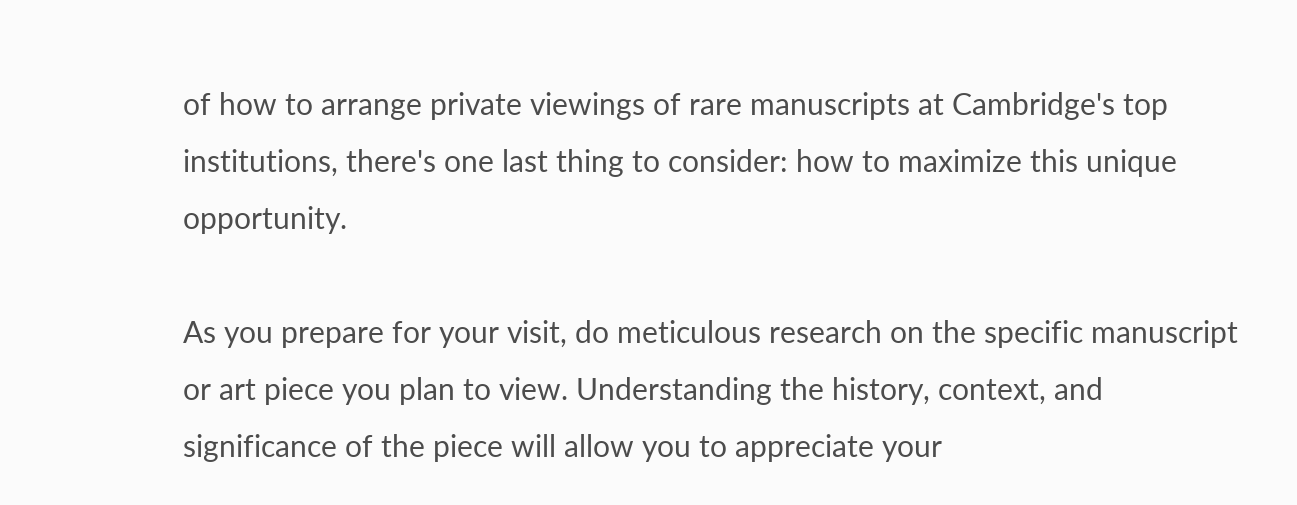of how to arrange private viewings of rare manuscripts at Cambridge's top institutions, there's one last thing to consider: how to maximize this unique opportunity.

As you prepare for your visit, do meticulous research on the specific manuscript or art piece you plan to view. Understanding the history, context, and significance of the piece will allow you to appreciate your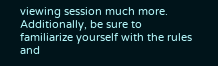viewing session much more. Additionally, be sure to familiarize yourself with the rules and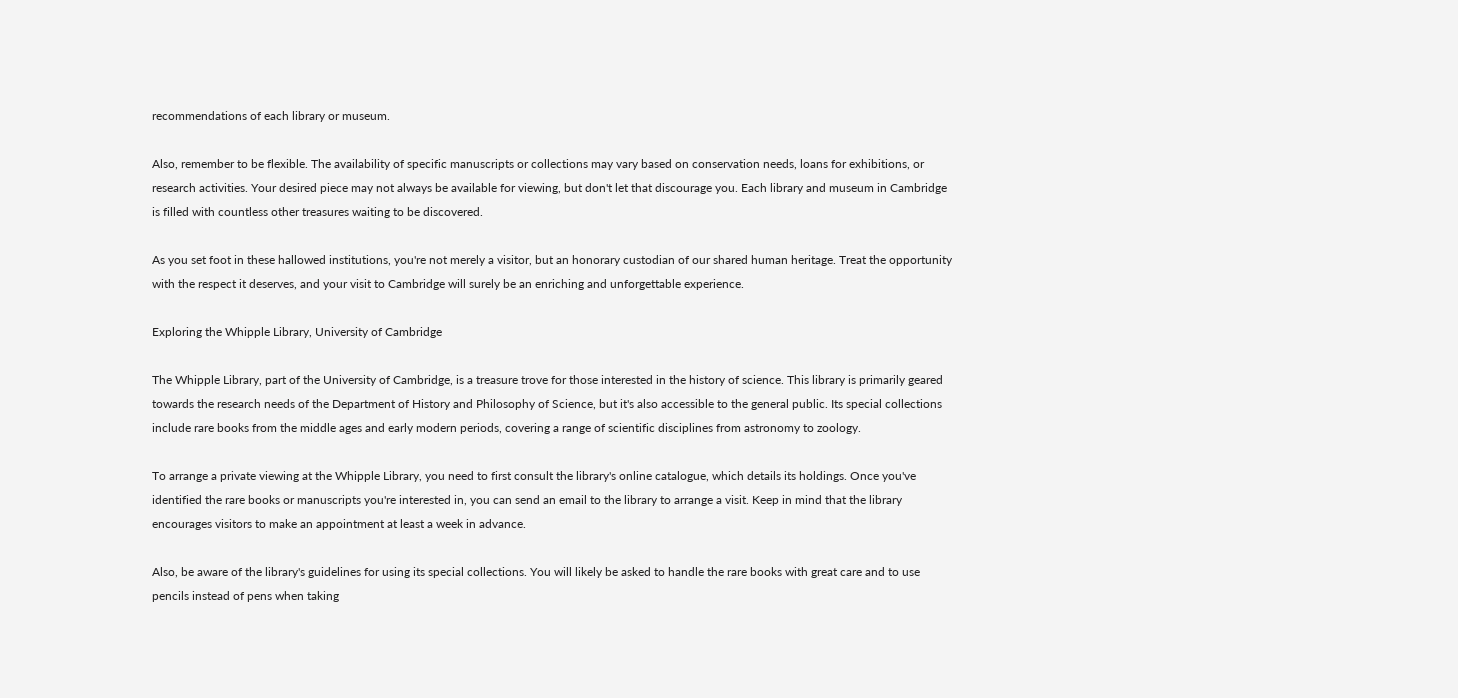recommendations of each library or museum.

Also, remember to be flexible. The availability of specific manuscripts or collections may vary based on conservation needs, loans for exhibitions, or research activities. Your desired piece may not always be available for viewing, but don't let that discourage you. Each library and museum in Cambridge is filled with countless other treasures waiting to be discovered.

As you set foot in these hallowed institutions, you're not merely a visitor, but an honorary custodian of our shared human heritage. Treat the opportunity with the respect it deserves, and your visit to Cambridge will surely be an enriching and unforgettable experience.

Exploring the Whipple Library, University of Cambridge

The Whipple Library, part of the University of Cambridge, is a treasure trove for those interested in the history of science. This library is primarily geared towards the research needs of the Department of History and Philosophy of Science, but it's also accessible to the general public. Its special collections include rare books from the middle ages and early modern periods, covering a range of scientific disciplines from astronomy to zoology.

To arrange a private viewing at the Whipple Library, you need to first consult the library's online catalogue, which details its holdings. Once you've identified the rare books or manuscripts you're interested in, you can send an email to the library to arrange a visit. Keep in mind that the library encourages visitors to make an appointment at least a week in advance.

Also, be aware of the library's guidelines for using its special collections. You will likely be asked to handle the rare books with great care and to use pencils instead of pens when taking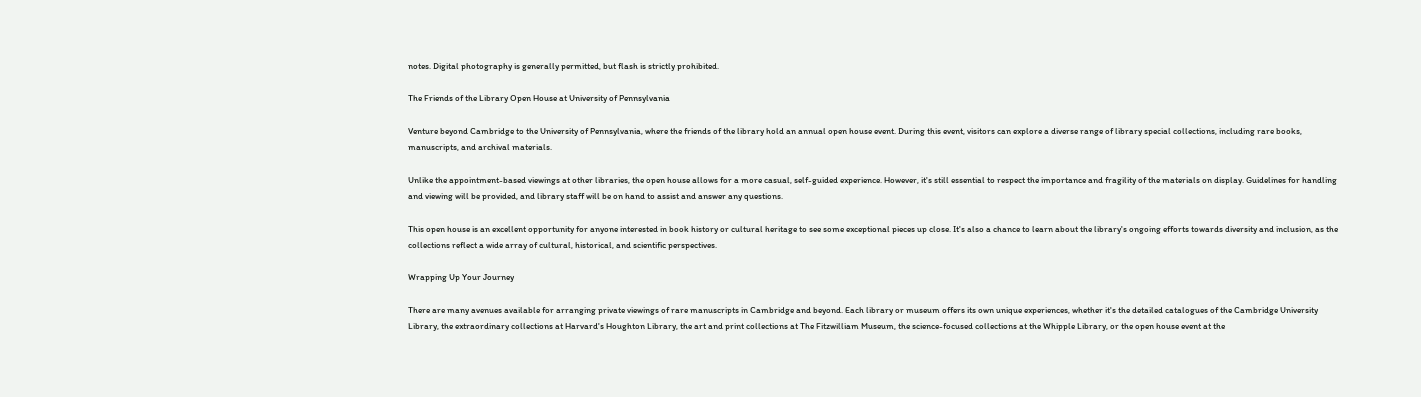notes. Digital photography is generally permitted, but flash is strictly prohibited.

The Friends of the Library Open House at University of Pennsylvania

Venture beyond Cambridge to the University of Pennsylvania, where the friends of the library hold an annual open house event. During this event, visitors can explore a diverse range of library special collections, including rare books, manuscripts, and archival materials.

Unlike the appointment-based viewings at other libraries, the open house allows for a more casual, self-guided experience. However, it's still essential to respect the importance and fragility of the materials on display. Guidelines for handling and viewing will be provided, and library staff will be on hand to assist and answer any questions.

This open house is an excellent opportunity for anyone interested in book history or cultural heritage to see some exceptional pieces up close. It's also a chance to learn about the library's ongoing efforts towards diversity and inclusion, as the collections reflect a wide array of cultural, historical, and scientific perspectives.

Wrapping Up Your Journey

There are many avenues available for arranging private viewings of rare manuscripts in Cambridge and beyond. Each library or museum offers its own unique experiences, whether it's the detailed catalogues of the Cambridge University Library, the extraordinary collections at Harvard's Houghton Library, the art and print collections at The Fitzwilliam Museum, the science-focused collections at the Whipple Library, or the open house event at the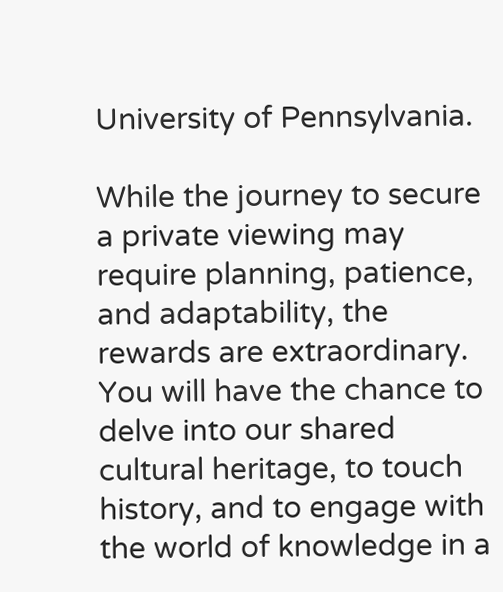University of Pennsylvania.

While the journey to secure a private viewing may require planning, patience, and adaptability, the rewards are extraordinary. You will have the chance to delve into our shared cultural heritage, to touch history, and to engage with the world of knowledge in a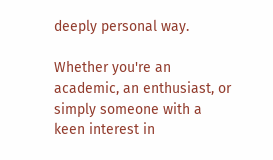deeply personal way.

Whether you're an academic, an enthusiast, or simply someone with a keen interest in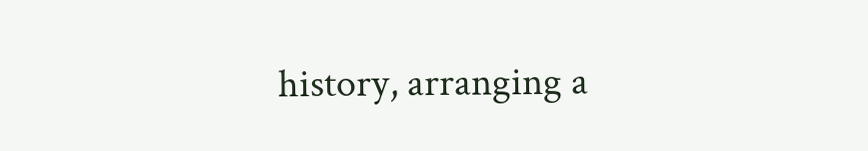history, arranging a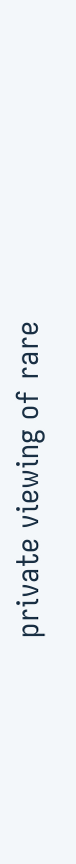private viewing of rare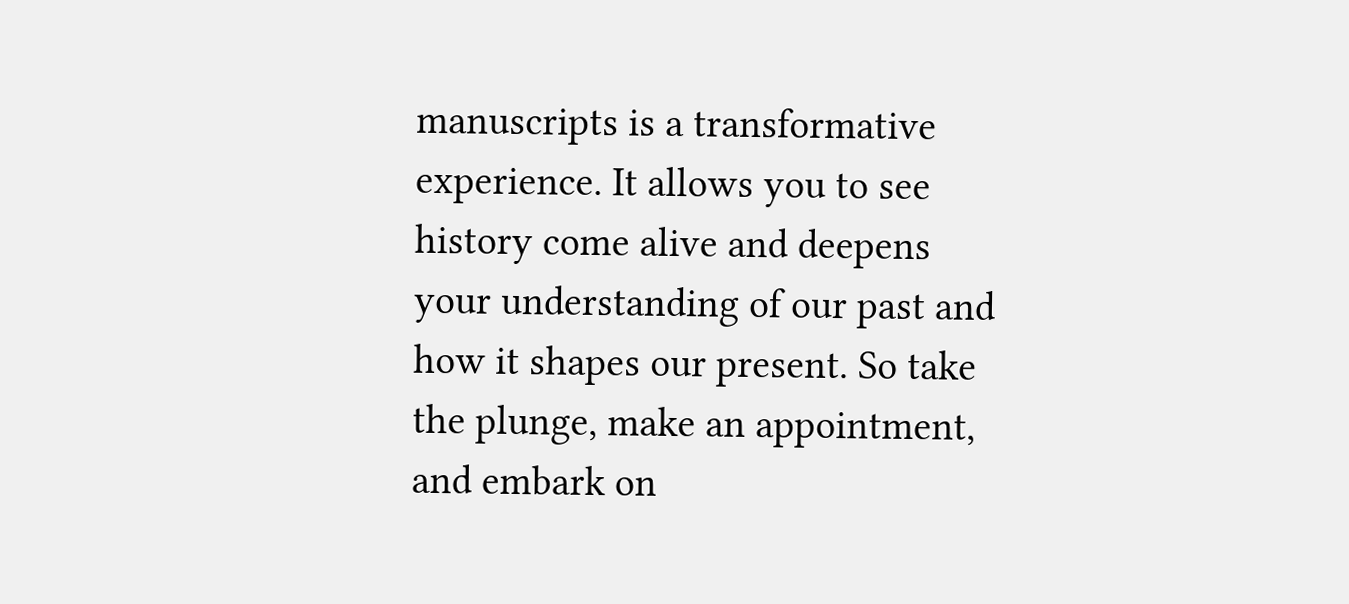manuscripts is a transformative experience. It allows you to see history come alive and deepens your understanding of our past and how it shapes our present. So take the plunge, make an appointment, and embark on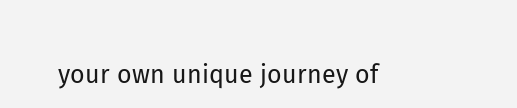your own unique journey of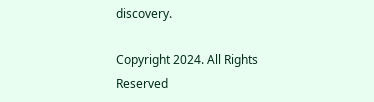discovery.

Copyright 2024. All Rights Reserved